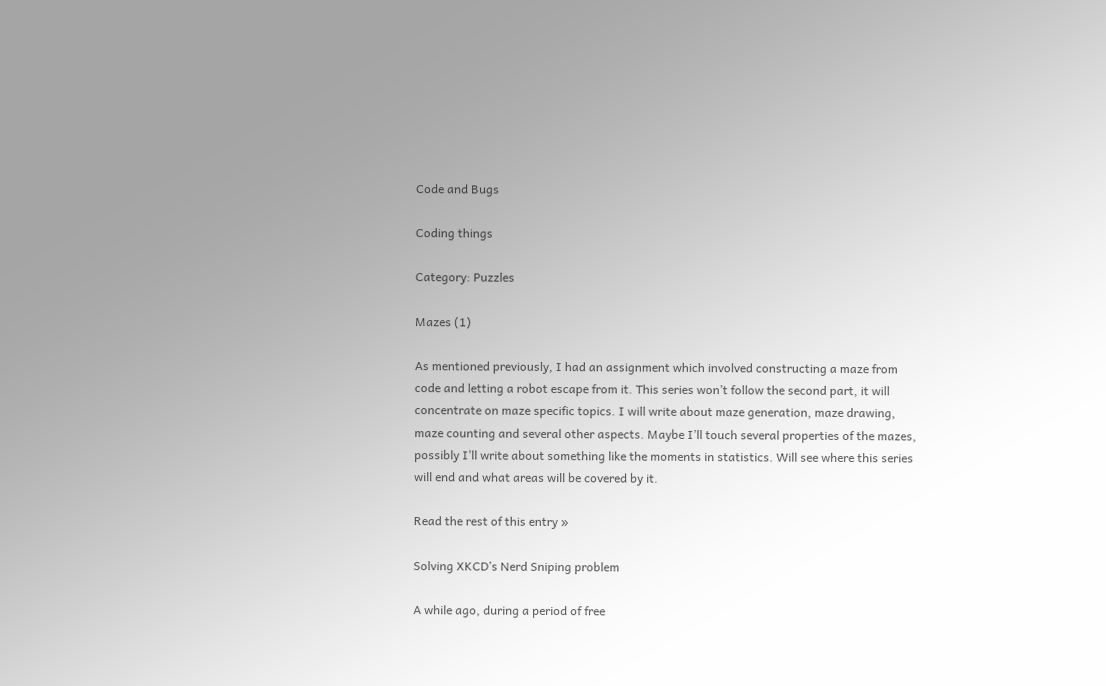Code and Bugs

Coding things

Category: Puzzles

Mazes (1)

As mentioned previously, I had an assignment which involved constructing a maze from code and letting a robot escape from it. This series won’t follow the second part, it will concentrate on maze specific topics. I will write about maze generation, maze drawing, maze counting and several other aspects. Maybe I’ll touch several properties of the mazes, possibly I’ll write about something like the moments in statistics. Will see where this series will end and what areas will be covered by it.

Read the rest of this entry »

Solving XKCD’s Nerd Sniping problem

A while ago, during a period of free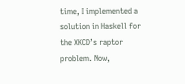time, I implemented a solution in Haskell for the XKCD’s raptor problem. Now,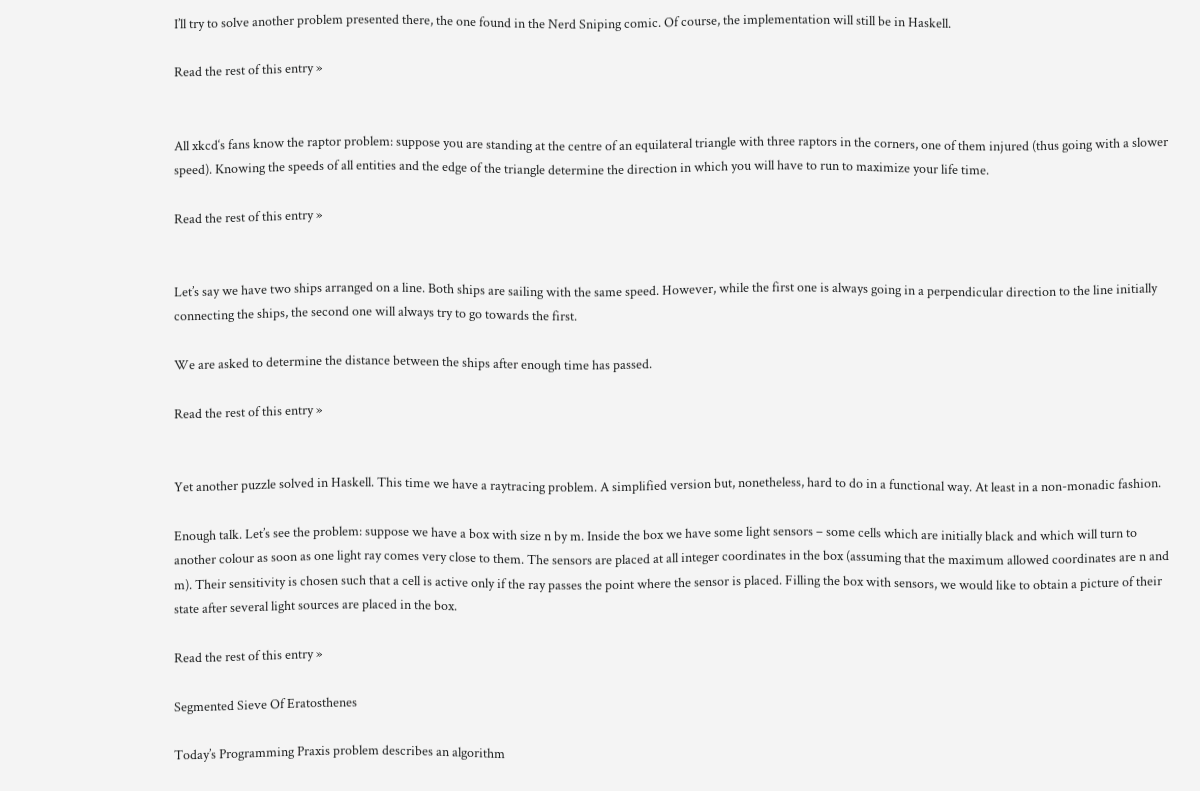I’ll try to solve another problem presented there, the one found in the Nerd Sniping comic. Of course, the implementation will still be in Haskell.

Read the rest of this entry »


All xkcd‘s fans know the raptor problem: suppose you are standing at the centre of an equilateral triangle with three raptors in the corners, one of them injured (thus going with a slower speed). Knowing the speeds of all entities and the edge of the triangle determine the direction in which you will have to run to maximize your life time.

Read the rest of this entry »


Let’s say we have two ships arranged on a line. Both ships are sailing with the same speed. However, while the first one is always going in a perpendicular direction to the line initially connecting the ships, the second one will always try to go towards the first.

We are asked to determine the distance between the ships after enough time has passed.

Read the rest of this entry »


Yet another puzzle solved in Haskell. This time we have a raytracing problem. A simplified version but, nonetheless, hard to do in a functional way. At least in a non-monadic fashion.

Enough talk. Let’s see the problem: suppose we have a box with size n by m. Inside the box we have some light sensors – some cells which are initially black and which will turn to another colour as soon as one light ray comes very close to them. The sensors are placed at all integer coordinates in the box (assuming that the maximum allowed coordinates are n and m). Their sensitivity is chosen such that a cell is active only if the ray passes the point where the sensor is placed. Filling the box with sensors, we would like to obtain a picture of their state after several light sources are placed in the box.

Read the rest of this entry »

Segmented Sieve Of Eratosthenes

Today’s Programming Praxis problem describes an algorithm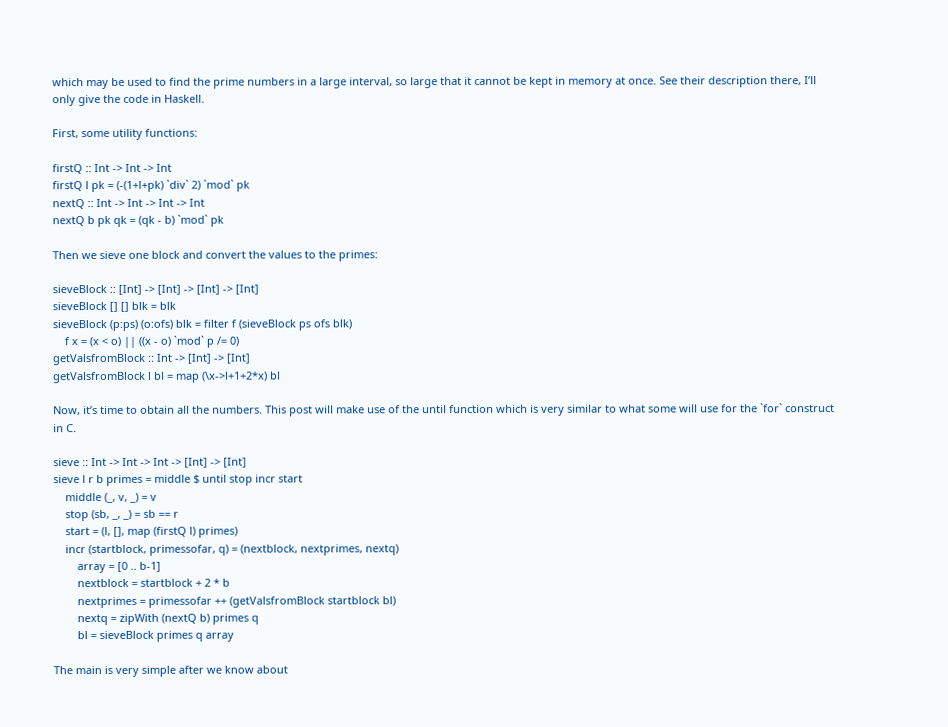which may be used to find the prime numbers in a large interval, so large that it cannot be kept in memory at once. See their description there, I’ll only give the code in Haskell.

First, some utility functions:

firstQ :: Int -> Int -> Int
firstQ l pk = (-(1+l+pk) `div` 2) `mod` pk
nextQ :: Int -> Int -> Int -> Int
nextQ b pk qk = (qk - b) `mod` pk

Then we sieve one block and convert the values to the primes:

sieveBlock :: [Int] -> [Int] -> [Int] -> [Int]
sieveBlock [] [] blk = blk
sieveBlock (p:ps) (o:ofs) blk = filter f (sieveBlock ps ofs blk)
    f x = (x < o) || ((x - o) `mod` p /= 0)
getValsfromBlock :: Int -> [Int] -> [Int]
getValsfromBlock l bl = map (\x->l+1+2*x) bl

Now, it’s time to obtain all the numbers. This post will make use of the until function which is very similar to what some will use for the `for` construct in C.

sieve :: Int -> Int -> Int -> [Int] -> [Int]
sieve l r b primes = middle $ until stop incr start
    middle (_, v, _) = v
    stop (sb, _, _) = sb == r
    start = (l, [], map (firstQ l) primes)
    incr (startblock, primessofar, q) = (nextblock, nextprimes, nextq)
        array = [0 .. b-1]
        nextblock = startblock + 2 * b
        nextprimes = primessofar ++ (getValsfromBlock startblock bl)
        nextq = zipWith (nextQ b) primes q
        bl = sieveBlock primes q array

The main is very simple after we know about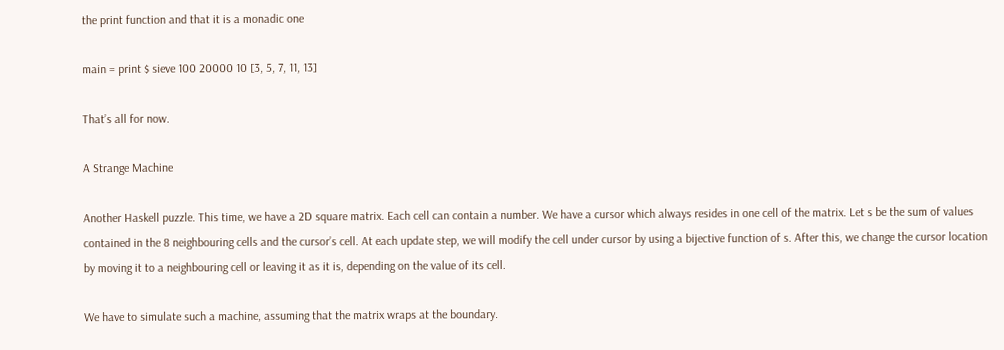the print function and that it is a monadic one

main = print $ sieve 100 20000 10 [3, 5, 7, 11, 13]

That’s all for now.

A Strange Machine

Another Haskell puzzle. This time, we have a 2D square matrix. Each cell can contain a number. We have a cursor which always resides in one cell of the matrix. Let s be the sum of values contained in the 8 neighbouring cells and the cursor’s cell. At each update step, we will modify the cell under cursor by using a bijective function of s. After this, we change the cursor location by moving it to a neighbouring cell or leaving it as it is, depending on the value of its cell.

We have to simulate such a machine, assuming that the matrix wraps at the boundary.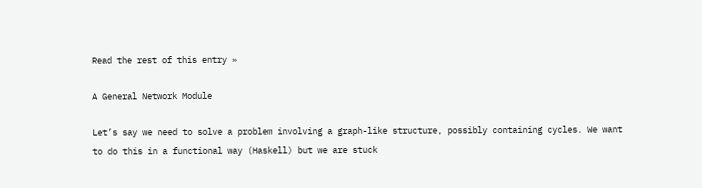Read the rest of this entry »

A General Network Module

Let’s say we need to solve a problem involving a graph-like structure, possibly containing cycles. We want to do this in a functional way (Haskell) but we are stuck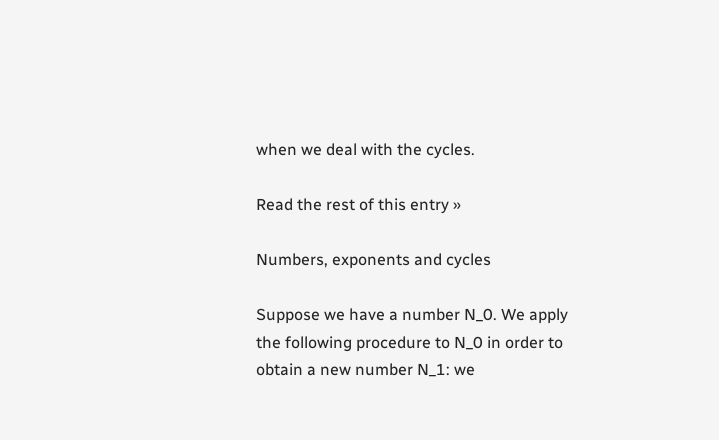when we deal with the cycles.

Read the rest of this entry »

Numbers, exponents and cycles

Suppose we have a number N_0. We apply the following procedure to N_0 in order to obtain a new number N_1: we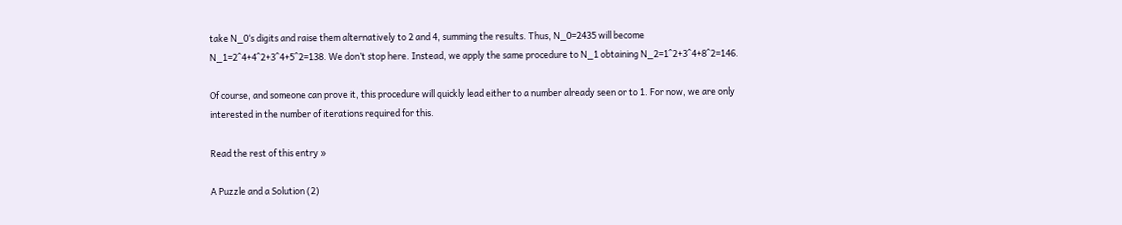take N_0‘s digits and raise them alternatively to 2 and 4, summing the results. Thus, N_0=2435 will become N_1=2^4+4^2+3^4+5^2=138. We don’t stop here. Instead, we apply the same procedure to N_1 obtaining N_2=1^2+3^4+8^2=146.

Of course, and someone can prove it, this procedure will quickly lead either to a number already seen or to 1. For now, we are only interested in the number of iterations required for this.

Read the rest of this entry »

A Puzzle and a Solution (2)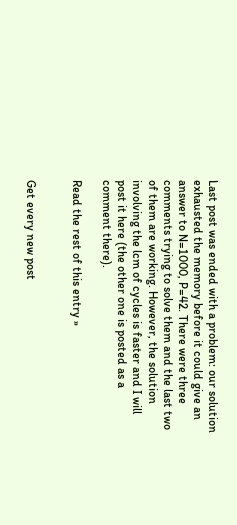Last post was ended with a problem: our solution exhausted the memory before it could give an answer to N=1000, P=42. There were three comments trying to solve them and the last two of them are working. However, the solution involving the lcm of cycles is faster and I will post it here (the other one is posted as a comment there).

Read the rest of this entry »


Get every new post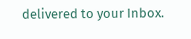delivered to your Inbox.